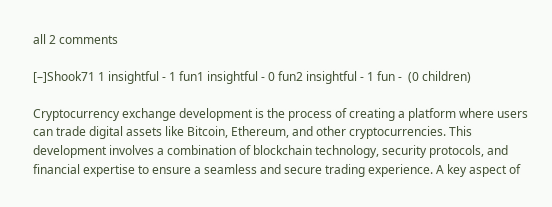all 2 comments

[–]Shook71 1 insightful - 1 fun1 insightful - 0 fun2 insightful - 1 fun -  (0 children)

Cryptocurrency exchange development is the process of creating a platform where users can trade digital assets like Bitcoin, Ethereum, and other cryptocurrencies. This development involves a combination of blockchain technology, security protocols, and financial expertise to ensure a seamless and secure trading experience. A key aspect of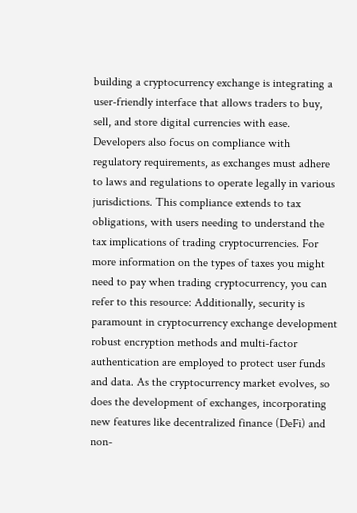building a cryptocurrency exchange is integrating a user-friendly interface that allows traders to buy, sell, and store digital currencies with ease. Developers also focus on compliance with regulatory requirements, as exchanges must adhere to laws and regulations to operate legally in various jurisdictions. This compliance extends to tax obligations, with users needing to understand the tax implications of trading cryptocurrencies. For more information on the types of taxes you might need to pay when trading cryptocurrency, you can refer to this resource: Additionally, security is paramount in cryptocurrency exchange development robust encryption methods and multi-factor authentication are employed to protect user funds and data. As the cryptocurrency market evolves, so does the development of exchanges, incorporating new features like decentralized finance (DeFi) and non-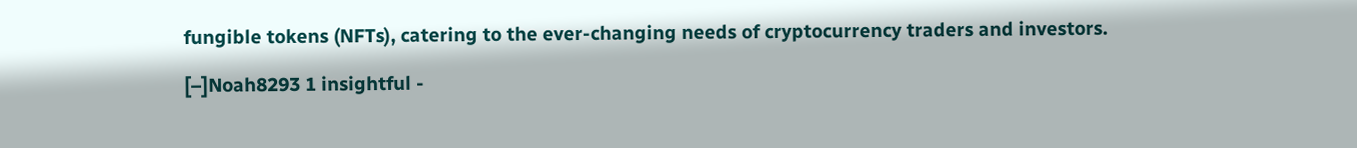fungible tokens (NFTs), catering to the ever-changing needs of cryptocurrency traders and investors.

[–]Noah8293 1 insightful -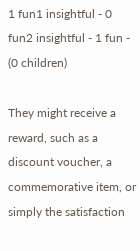1 fun1 insightful - 0 fun2 insightful - 1 fun -  (0 children)

They might receive a reward, such as a discount voucher, a commemorative item, or simply the satisfaction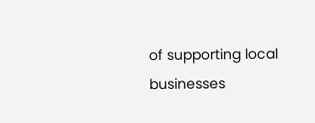of supporting local businesses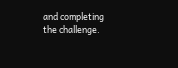and completing the challenge.